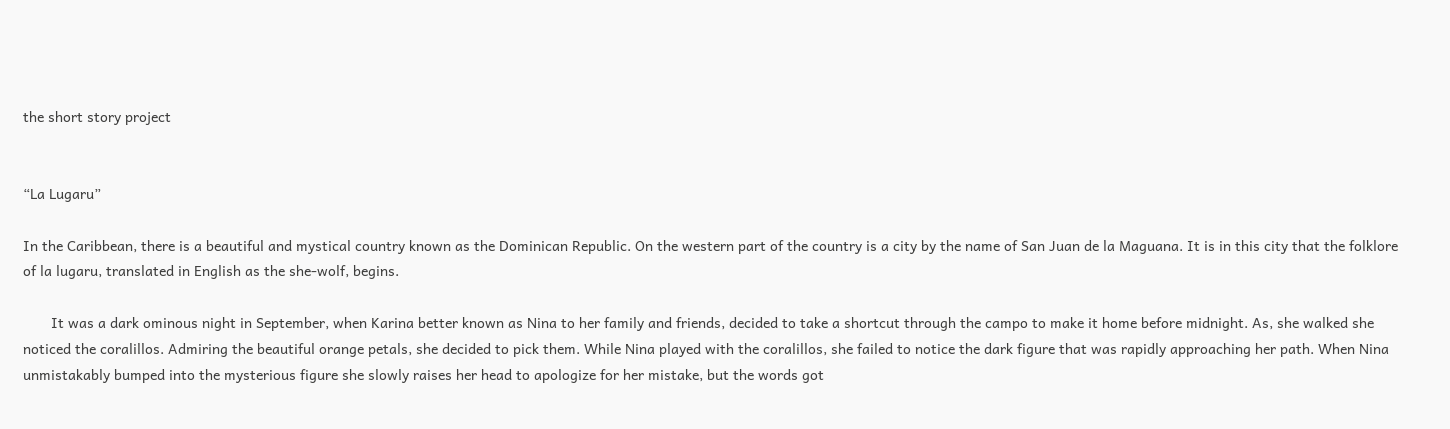the short story project


“La Lugaru”

In the Caribbean, there is a beautiful and mystical country known as the Dominican Republic. On the western part of the country is a city by the name of San Juan de la Maguana. It is in this city that the folklore of la lugaru, translated in English as the she-wolf, begins.

       It was a dark ominous night in September, when Karina better known as Nina to her family and friends, decided to take a shortcut through the campo to make it home before midnight. As, she walked she noticed the coralillos. Admiring the beautiful orange petals, she decided to pick them. While Nina played with the coralillos, she failed to notice the dark figure that was rapidly approaching her path. When Nina unmistakably bumped into the mysterious figure she slowly raises her head to apologize for her mistake, but the words got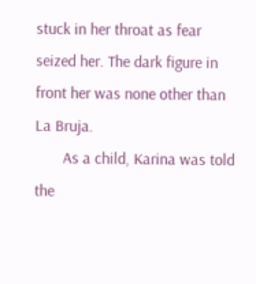stuck in her throat as fear seized her. The dark figure in front her was none other than La Bruja.
       As a child, Karina was told the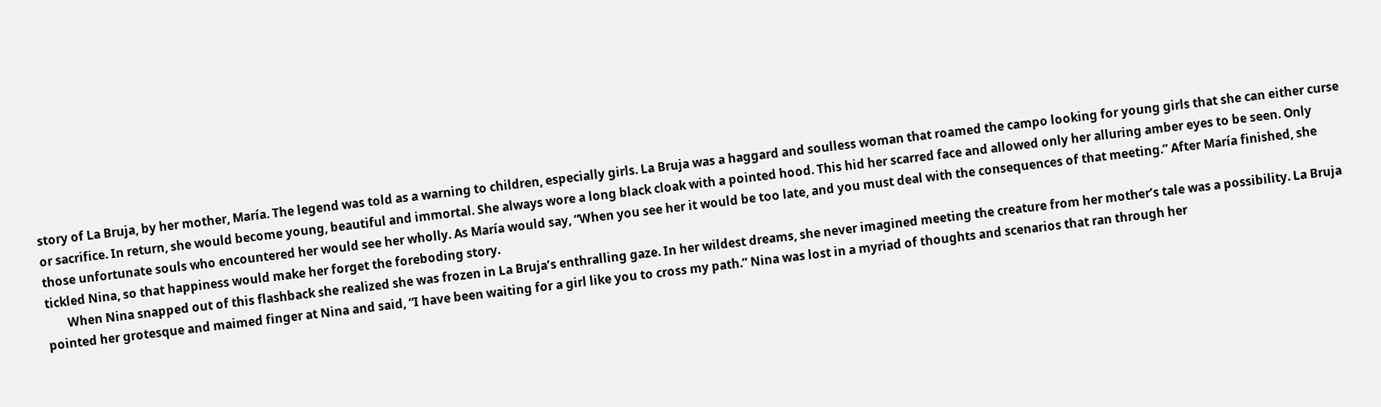story of La Bruja, by her mother, María. The legend was told as a warning to children, especially girls. La Bruja was a haggard and soulless woman that roamed the campo looking for young girls that she can either curse or sacrifice. In return, she would become young, beautiful and immortal. She always wore a long black cloak with a pointed hood. This hid her scarred face and allowed only her alluring amber eyes to be seen. Only those unfortunate souls who encountered her would see her wholly. As María would say, “When you see her it would be too late, and you must deal with the consequences of that meeting.” After María finished, she tickled Nina, so that happiness would make her forget the foreboding story.
       When Nina snapped out of this flashback she realized she was frozen in La Bruja’s enthralling gaze. In her wildest dreams, she never imagined meeting the creature from her mother’s tale was a possibility. La Bruja pointed her grotesque and maimed finger at Nina and said, “I have been waiting for a girl like you to cross my path.” Nina was lost in a myriad of thoughts and scenarios that ran through her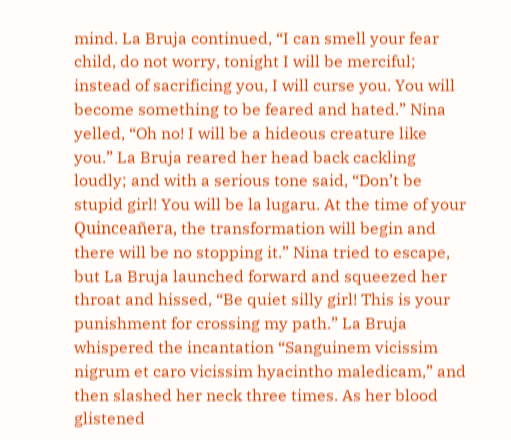mind. La Bruja continued, “I can smell your fear child, do not worry, tonight I will be merciful; instead of sacrificing you, I will curse you. You will become something to be feared and hated.” Nina yelled, “Oh no! I will be a hideous creature like you.” La Bruja reared her head back cackling loudly; and with a serious tone said, “Don’t be stupid girl! You will be la lugaru. At the time of your Quinceañera, the transformation will begin and there will be no stopping it.” Nina tried to escape, but La Bruja launched forward and squeezed her throat and hissed, “Be quiet silly girl! This is your punishment for crossing my path.” La Bruja whispered the incantation “Sanguinem vicissim nigrum et caro vicissim hyacintho maledicam,” and then slashed her neck three times. As her blood glistened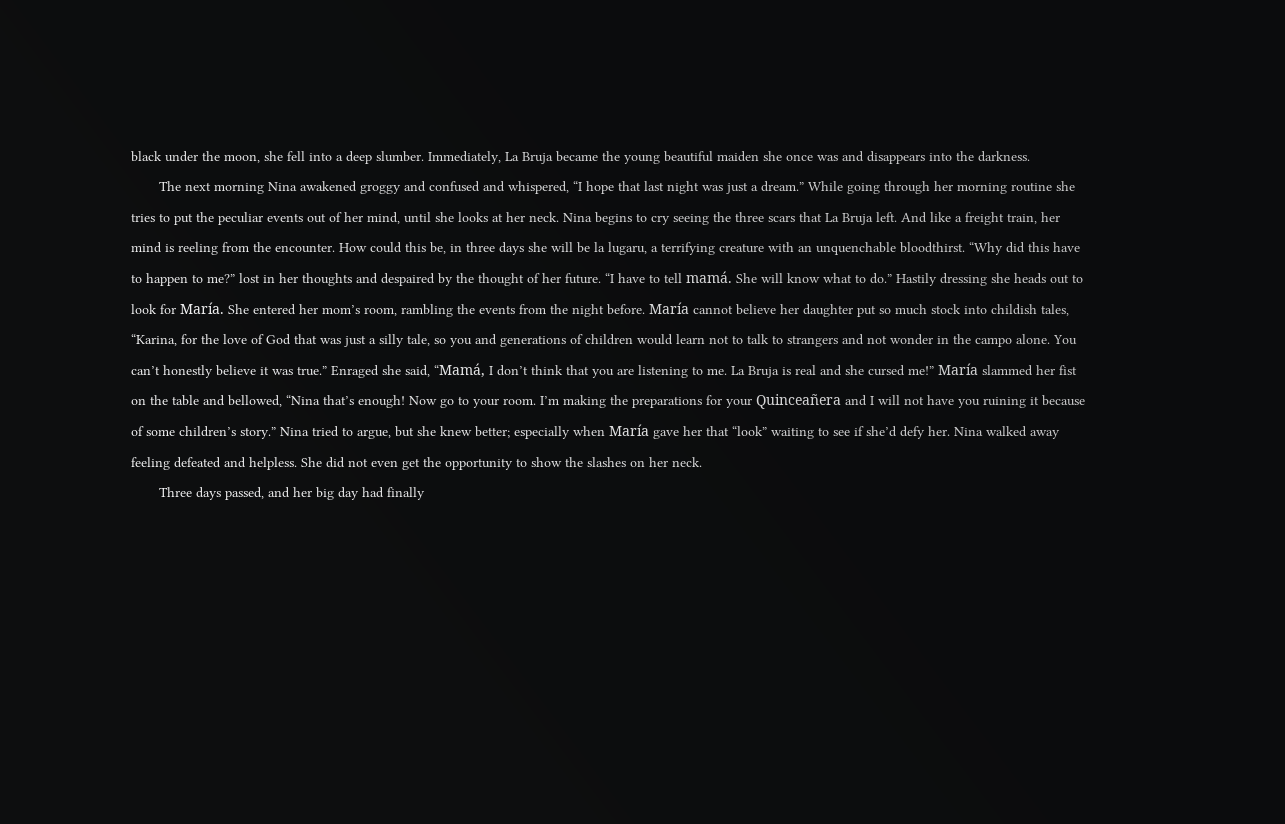black under the moon, she fell into a deep slumber. Immediately, La Bruja became the young beautiful maiden she once was and disappears into the darkness.
       The next morning Nina awakened groggy and confused and whispered, “I hope that last night was just a dream.” While going through her morning routine she tries to put the peculiar events out of her mind, until she looks at her neck. Nina begins to cry seeing the three scars that La Bruja left. And like a freight train, her mind is reeling from the encounter. How could this be, in three days she will be la lugaru, a terrifying creature with an unquenchable bloodthirst. “Why did this have to happen to me?” lost in her thoughts and despaired by the thought of her future. “I have to tell mamá. She will know what to do.” Hastily dressing she heads out to look for María. She entered her mom’s room, rambling the events from the night before. María cannot believe her daughter put so much stock into childish tales, “Karina, for the love of God that was just a silly tale, so you and generations of children would learn not to talk to strangers and not wonder in the campo alone. You can’t honestly believe it was true.” Enraged she said, “Mamá, I don’t think that you are listening to me. La Bruja is real and she cursed me!” María slammed her fist on the table and bellowed, “Nina that’s enough! Now go to your room. I’m making the preparations for your Quinceañera and I will not have you ruining it because of some children’s story.” Nina tried to argue, but she knew better; especially when María gave her that “look” waiting to see if she’d defy her. Nina walked away feeling defeated and helpless. She did not even get the opportunity to show the slashes on her neck.
       Three days passed, and her big day had finally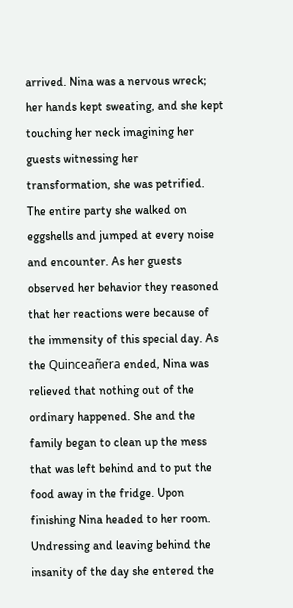arrived. Nina was a nervous wreck; her hands kept sweating, and she kept touching her neck imagining her guests witnessing her transformation, she was petrified. The entire party she walked on eggshells and jumped at every noise and encounter. As her guests observed her behavior they reasoned that her reactions were because of the immensity of this special day. As the Quinceañera ended, Nina was relieved that nothing out of the ordinary happened. She and the family began to clean up the mess that was left behind and to put the food away in the fridge. Upon finishing Nina headed to her room. Undressing and leaving behind the insanity of the day she entered the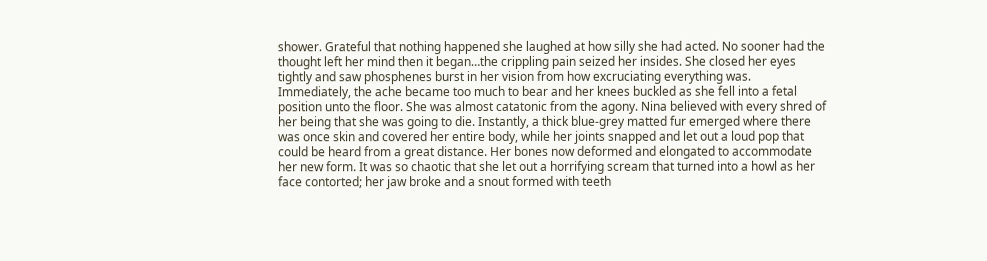shower. Grateful that nothing happened she laughed at how silly she had acted. No sooner had the thought left her mind then it began…the crippling pain seized her insides. She closed her eyes tightly and saw phosphenes burst in her vision from how excruciating everything was. Immediately, the ache became too much to bear and her knees buckled as she fell into a fetal position unto the floor. She was almost catatonic from the agony. Nina believed with every shred of her being that she was going to die. Instantly, a thick blue-grey matted fur emerged where there was once skin and covered her entire body, while her joints snapped and let out a loud pop that could be heard from a great distance. Her bones now deformed and elongated to accommodate her new form. It was so chaotic that she let out a horrifying scream that turned into a howl as her face contorted; her jaw broke and a snout formed with teeth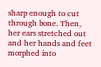sharp enough to cut through bone. Then, her ears stretched out and her hands and feet morphed into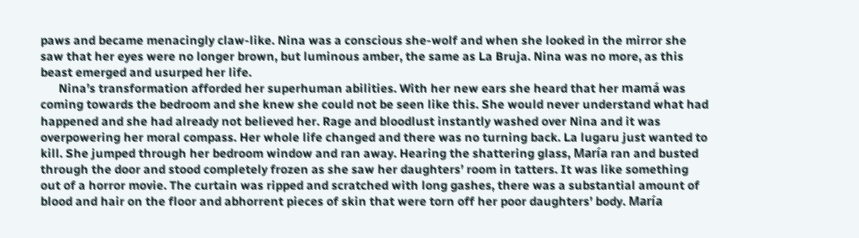paws and became menacingly claw-like. Nina was a conscious she-wolf and when she looked in the mirror she saw that her eyes were no longer brown, but luminous amber, the same as La Bruja. Nina was no more, as this beast emerged and usurped her life.
      Nina’s transformation afforded her superhuman abilities. With her new ears she heard that her mamá was coming towards the bedroom and she knew she could not be seen like this. She would never understand what had happened and she had already not believed her. Rage and bloodlust instantly washed over Nina and it was overpowering her moral compass. Her whole life changed and there was no turning back. La lugaru just wanted to kill. She jumped through her bedroom window and ran away. Hearing the shattering glass, María ran and busted through the door and stood completely frozen as she saw her daughters’ room in tatters. It was like something out of a horror movie. The curtain was ripped and scratched with long gashes, there was a substantial amount of blood and hair on the floor and abhorrent pieces of skin that were torn off her poor daughters’ body. María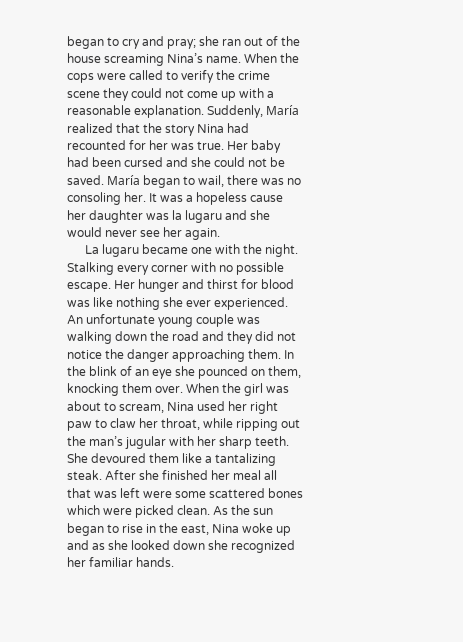began to cry and pray; she ran out of the house screaming Nina’s name. When the cops were called to verify the crime scene they could not come up with a reasonable explanation. Suddenly, María realized that the story Nina had recounted for her was true. Her baby had been cursed and she could not be saved. María began to wail, there was no consoling her. It was a hopeless cause her daughter was la lugaru and she would never see her again.
      La lugaru became one with the night. Stalking every corner with no possible escape. Her hunger and thirst for blood was like nothing she ever experienced. An unfortunate young couple was walking down the road and they did not notice the danger approaching them. In the blink of an eye she pounced on them, knocking them over. When the girl was about to scream, Nina used her right paw to claw her throat, while ripping out the man’s jugular with her sharp teeth. She devoured them like a tantalizing steak. After she finished her meal all that was left were some scattered bones which were picked clean. As the sun began to rise in the east, Nina woke up and as she looked down she recognized her familiar hands.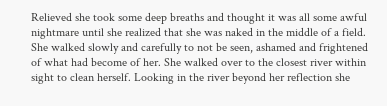Relieved she took some deep breaths and thought it was all some awful nightmare until she realized that she was naked in the middle of a field. She walked slowly and carefully to not be seen, ashamed and frightened of what had become of her. She walked over to the closest river within sight to clean herself. Looking in the river beyond her reflection she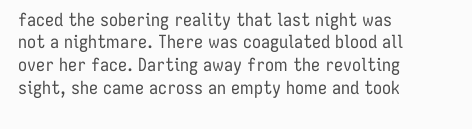faced the sobering reality that last night was not a nightmare. There was coagulated blood all over her face. Darting away from the revolting sight, she came across an empty home and took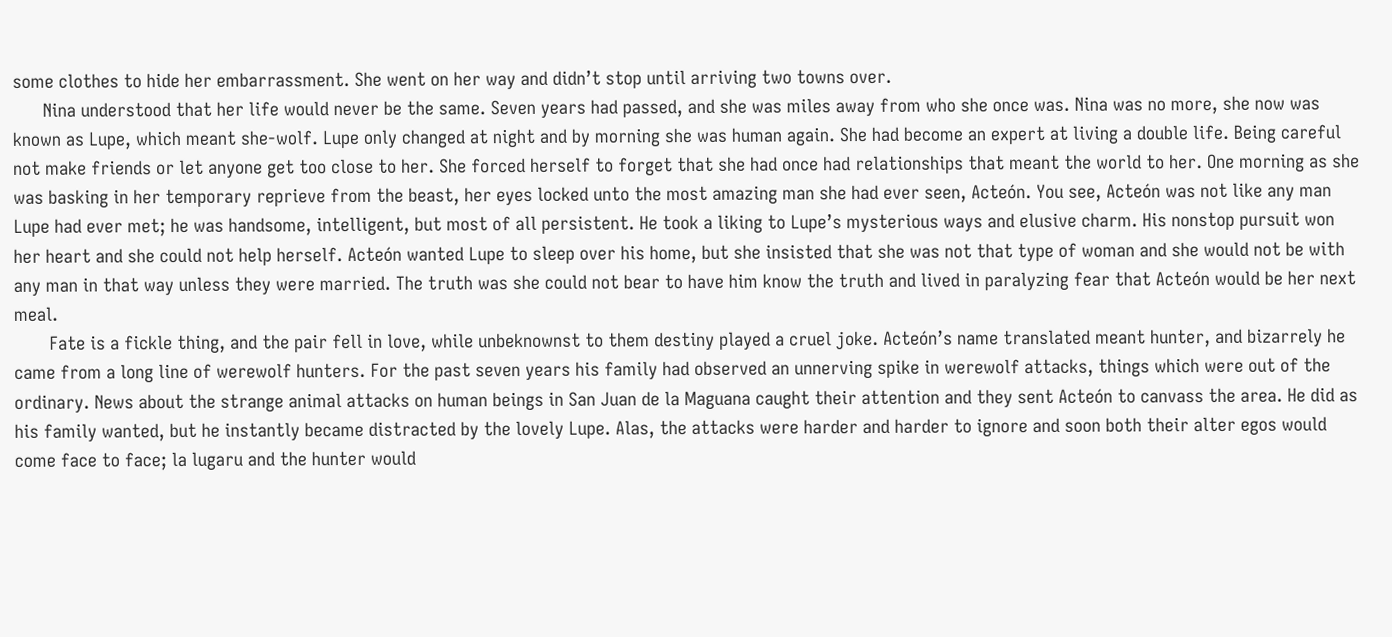some clothes to hide her embarrassment. She went on her way and didn’t stop until arriving two towns over.
      Nina understood that her life would never be the same. Seven years had passed, and she was miles away from who she once was. Nina was no more, she now was known as Lupe, which meant she-wolf. Lupe only changed at night and by morning she was human again. She had become an expert at living a double life. Being careful not make friends or let anyone get too close to her. She forced herself to forget that she had once had relationships that meant the world to her. One morning as she was basking in her temporary reprieve from the beast, her eyes locked unto the most amazing man she had ever seen, Acteón. You see, Acteón was not like any man Lupe had ever met; he was handsome, intelligent, but most of all persistent. He took a liking to Lupe’s mysterious ways and elusive charm. His nonstop pursuit won her heart and she could not help herself. Acteón wanted Lupe to sleep over his home, but she insisted that she was not that type of woman and she would not be with any man in that way unless they were married. The truth was she could not bear to have him know the truth and lived in paralyzing fear that Acteón would be her next meal.
       Fate is a fickle thing, and the pair fell in love, while unbeknownst to them destiny played a cruel joke. Acteón’s name translated meant hunter, and bizarrely he came from a long line of werewolf hunters. For the past seven years his family had observed an unnerving spike in werewolf attacks, things which were out of the ordinary. News about the strange animal attacks on human beings in San Juan de la Maguana caught their attention and they sent Acteón to canvass the area. He did as his family wanted, but he instantly became distracted by the lovely Lupe. Alas, the attacks were harder and harder to ignore and soon both their alter egos would come face to face; la lugaru and the hunter would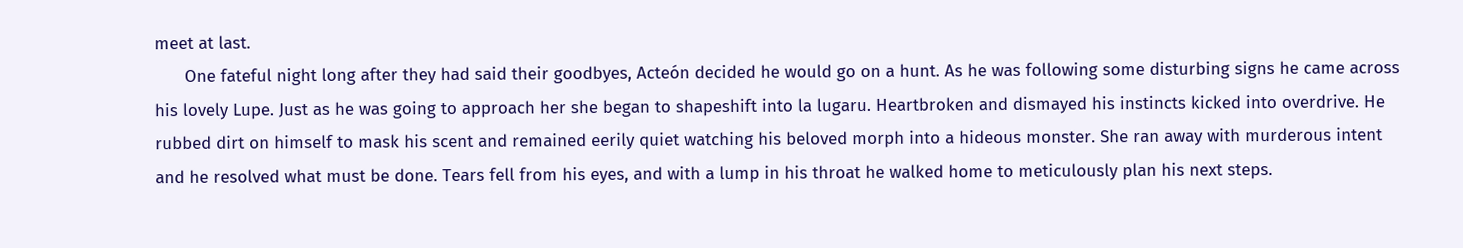meet at last.
      One fateful night long after they had said their goodbyes, Acteón decided he would go on a hunt. As he was following some disturbing signs he came across his lovely Lupe. Just as he was going to approach her she began to shapeshift into la lugaru. Heartbroken and dismayed his instincts kicked into overdrive. He rubbed dirt on himself to mask his scent and remained eerily quiet watching his beloved morph into a hideous monster. She ran away with murderous intent and he resolved what must be done. Tears fell from his eyes, and with a lump in his throat he walked home to meticulously plan his next steps.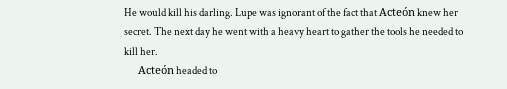He would kill his darling. Lupe was ignorant of the fact that Acteón knew her secret. The next day he went with a heavy heart to gather the tools he needed to kill her.
       Acteón headed to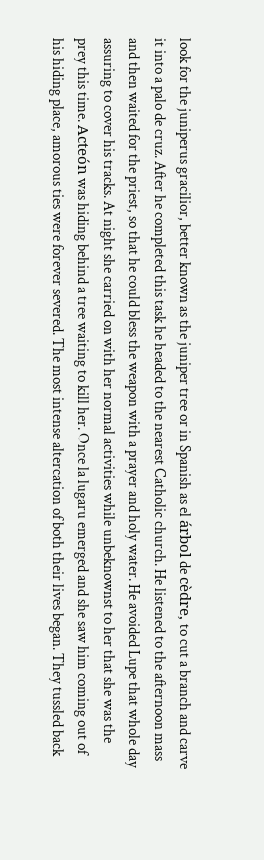look for the juniperus gracilior, better known as the juniper tree or in Spanish as el árbol de cèdre, to cut a branch and carve it into a palo de cruz. After he completed this task he headed to the nearest Catholic church. He listened to the afternoon mass and then waited for the priest, so that he could bless the weapon with a prayer and holy water. He avoided Lupe that whole day assuring to cover his tracks. At night she carried on with her normal activities while unbeknownst to her that she was the prey this time. Acteón was hiding behind a tree waiting to kill her. Once la lugaru emerged and she saw him coming out of his hiding place, amorous ties were forever severed. The most intense altercation of both their lives began. They tussled back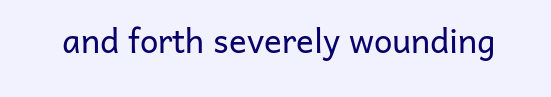and forth severely wounding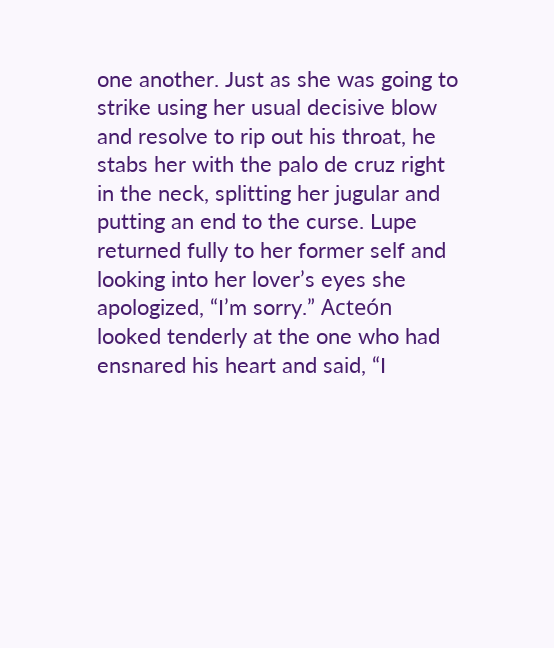one another. Just as she was going to strike using her usual decisive blow and resolve to rip out his throat, he stabs her with the palo de cruz right in the neck, splitting her jugular and putting an end to the curse. Lupe returned fully to her former self and looking into her lover’s eyes she apologized, “I’m sorry.” Acteón looked tenderly at the one who had ensnared his heart and said, “I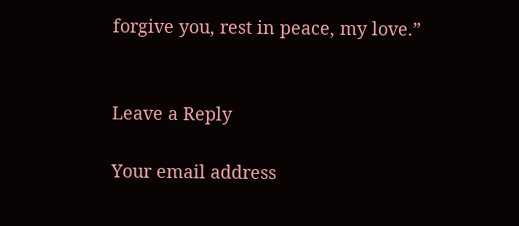forgive you, rest in peace, my love.”


Leave a Reply

Your email address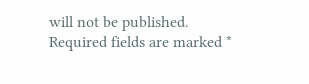will not be published. Required fields are marked *